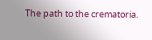The path to the crematoria.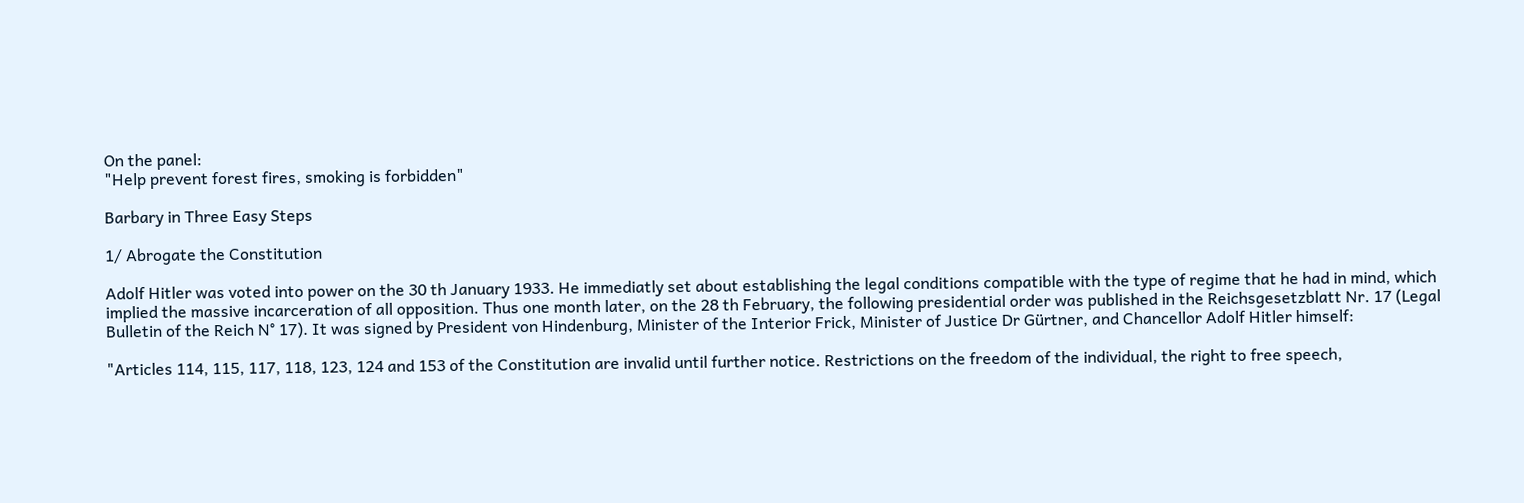On the panel:
"Help prevent forest fires, smoking is forbidden"

Barbary in Three Easy Steps

1/ Abrogate the Constitution

Adolf Hitler was voted into power on the 30 th January 1933. He immediatly set about establishing the legal conditions compatible with the type of regime that he had in mind, which implied the massive incarceration of all opposition. Thus one month later, on the 28 th February, the following presidential order was published in the Reichsgesetzblatt Nr. 17 (Legal Bulletin of the Reich N° 17). It was signed by President von Hindenburg, Minister of the Interior Frick, Minister of Justice Dr Gürtner, and Chancellor Adolf Hitler himself:

"Articles 114, 115, 117, 118, 123, 124 and 153 of the Constitution are invalid until further notice. Restrictions on the freedom of the individual, the right to free speech,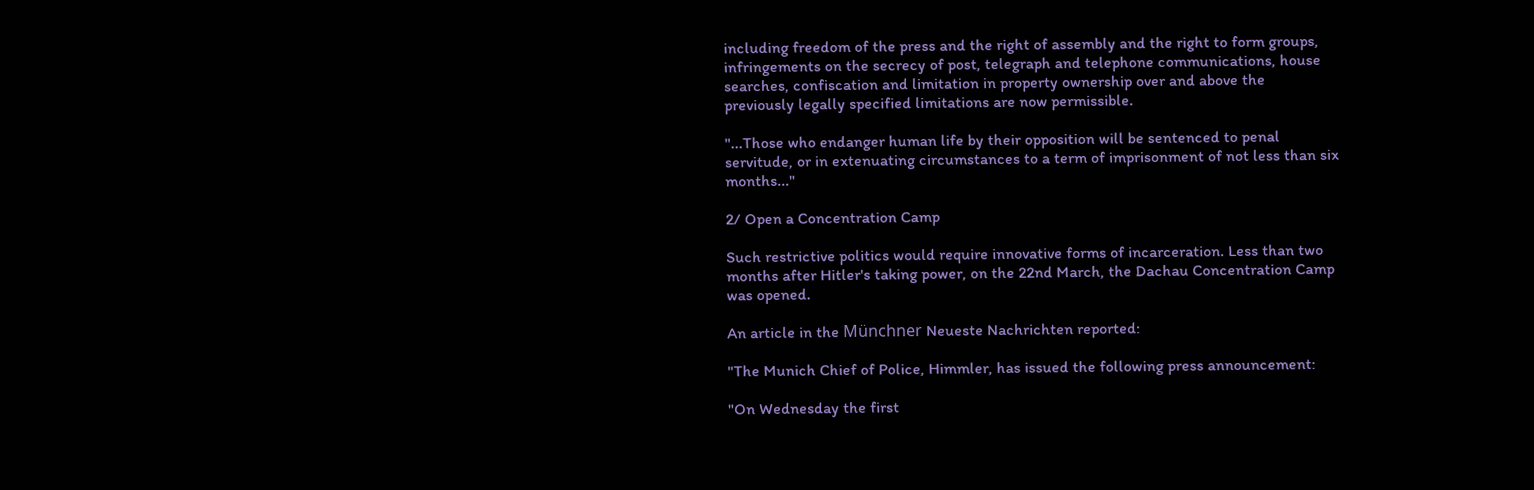including freedom of the press and the right of assembly and the right to form groups, infringements on the secrecy of post, telegraph and telephone communications, house searches, confiscation and limitation in property ownership over and above the previously legally specified limitations are now permissible.

"...Those who endanger human life by their opposition will be sentenced to penal servitude, or in extenuating circumstances to a term of imprisonment of not less than six months..."

2/ Open a Concentration Camp

Such restrictive politics would require innovative forms of incarceration. Less than two months after Hitler's taking power, on the 22nd March, the Dachau Concentration Camp was opened.

An article in the Münchner Neueste Nachrichten reported:

"The Munich Chief of Police, Himmler, has issued the following press announcement:

"On Wednesday the first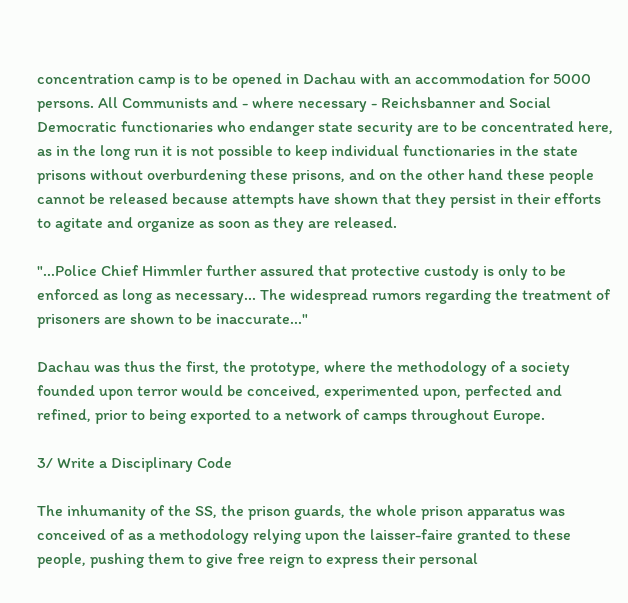concentration camp is to be opened in Dachau with an accommodation for 5000 persons. All Communists and - where necessary - Reichsbanner and Social Democratic functionaries who endanger state security are to be concentrated here, as in the long run it is not possible to keep individual functionaries in the state prisons without overburdening these prisons, and on the other hand these people cannot be released because attempts have shown that they persist in their efforts to agitate and organize as soon as they are released.

"...Police Chief Himmler further assured that protective custody is only to be enforced as long as necessary... The widespread rumors regarding the treatment of prisoners are shown to be inaccurate..."

Dachau was thus the first, the prototype, where the methodology of a society founded upon terror would be conceived, experimented upon, perfected and refined, prior to being exported to a network of camps throughout Europe.

3/ Write a Disciplinary Code

The inhumanity of the SS, the prison guards, the whole prison apparatus was conceived of as a methodology relying upon the laisser-faire granted to these people, pushing them to give free reign to express their personal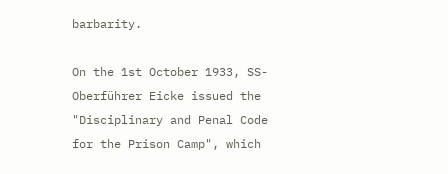barbarity.

On the 1st October 1933, SS-Oberführer Eicke issued the "Disciplinary and Penal Code for the Prison Camp", which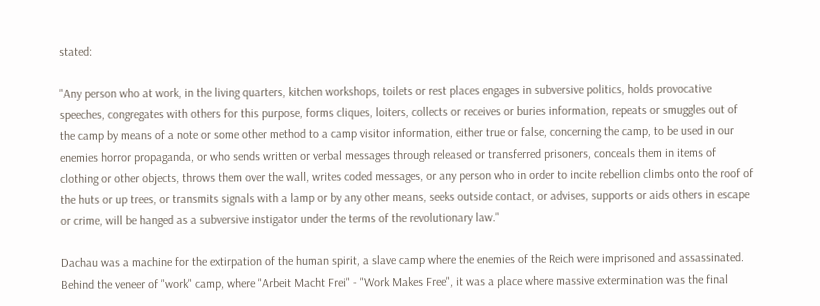stated:

"Any person who at work, in the living quarters, kitchen workshops, toilets or rest places engages in subversive politics, holds provocative speeches, congregates with others for this purpose, forms cliques, loiters, collects or receives or buries information, repeats or smuggles out of the camp by means of a note or some other method to a camp visitor information, either true or false, concerning the camp, to be used in our enemies horror propaganda, or who sends written or verbal messages through released or transferred prisoners, conceals them in items of clothing or other objects, throws them over the wall, writes coded messages, or any person who in order to incite rebellion climbs onto the roof of the huts or up trees, or transmits signals with a lamp or by any other means, seeks outside contact, or advises, supports or aids others in escape or crime, will be hanged as a subversive instigator under the terms of the revolutionary law."

Dachau was a machine for the extirpation of the human spirit, a slave camp where the enemies of the Reich were imprisoned and assassinated. Behind the veneer of "work" camp, where "Arbeit Macht Frei" - "Work Makes Free", it was a place where massive extermination was the final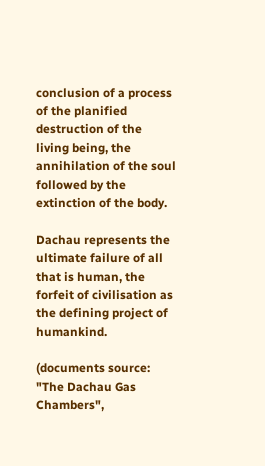conclusion of a process of the planified destruction of the living being, the annihilation of the soul followed by the extinction of the body.

Dachau represents the ultimate failure of all that is human, the forfeit of civilisation as the defining project of humankind.

(documents source: "The Dachau Gas Chambers",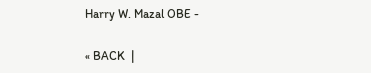Harry W. Mazal OBE -

« BACK  |